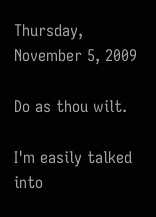Thursday, November 5, 2009

Do as thou wilt.

I'm easily talked into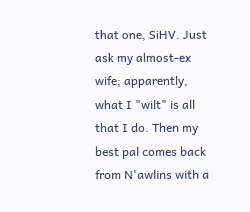that one, SiHV. Just ask my almost-ex wife; apparently, what I "wilt" is all that I do. Then my best pal comes back from N'awlins with a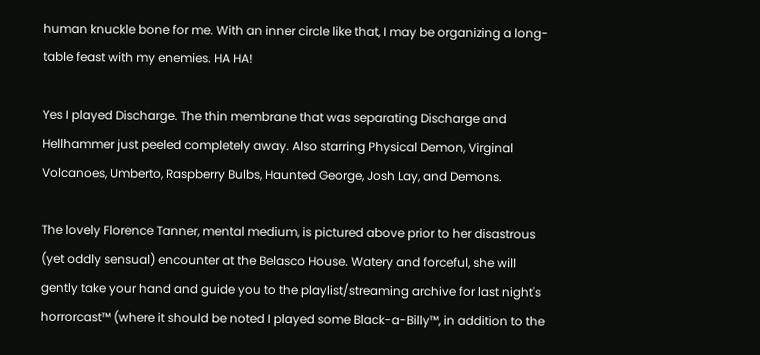human knuckle bone for me. With an inner circle like that, I may be organizing a long-table feast with my enemies. HA HA!

Yes I played Discharge. The thin membrane that was separating Discharge and Hellhammer just peeled completely away. Also starring Physical Demon, Virginal Volcanoes, Umberto, Raspberry Bulbs, Haunted George, Josh Lay, and Demons.

The lovely Florence Tanner, mental medium, is pictured above prior to her disastrous (yet oddly sensual) encounter at the Belasco House. Watery and forceful, she will gently take your hand and guide you to the playlist/streaming archive for last night's horrorcast™ (where it should be noted I played some Black-a-Billy™, in addition to the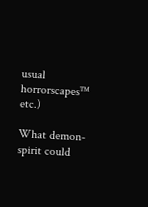usual horrorscapes™ etc.)

What demon-spirit could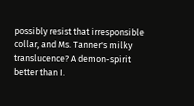possibly resist that irresponsible collar, and Ms. Tanner's milky translucence? A demon-spirit better than I.